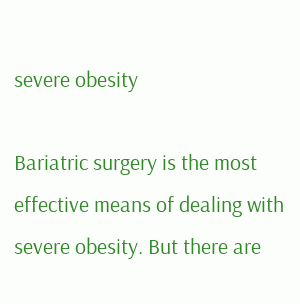severe obesity

Bariatric surgery is the most effective means of dealing with severe obesity. But there are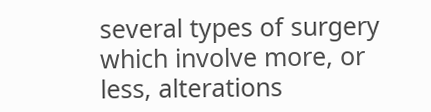several types of surgery which involve more, or less, alterations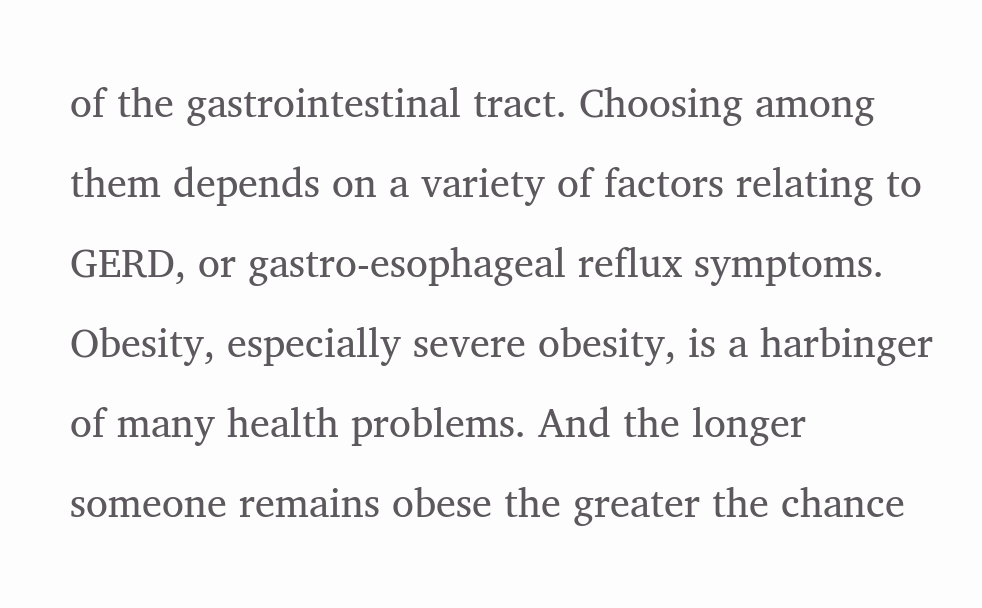of the gastrointestinal tract. Choosing among them depends on a variety of factors relating to GERD, or gastro-esophageal reflux symptoms.
Obesity, especially severe obesity, is a harbinger of many health problems. And the longer someone remains obese the greater the chance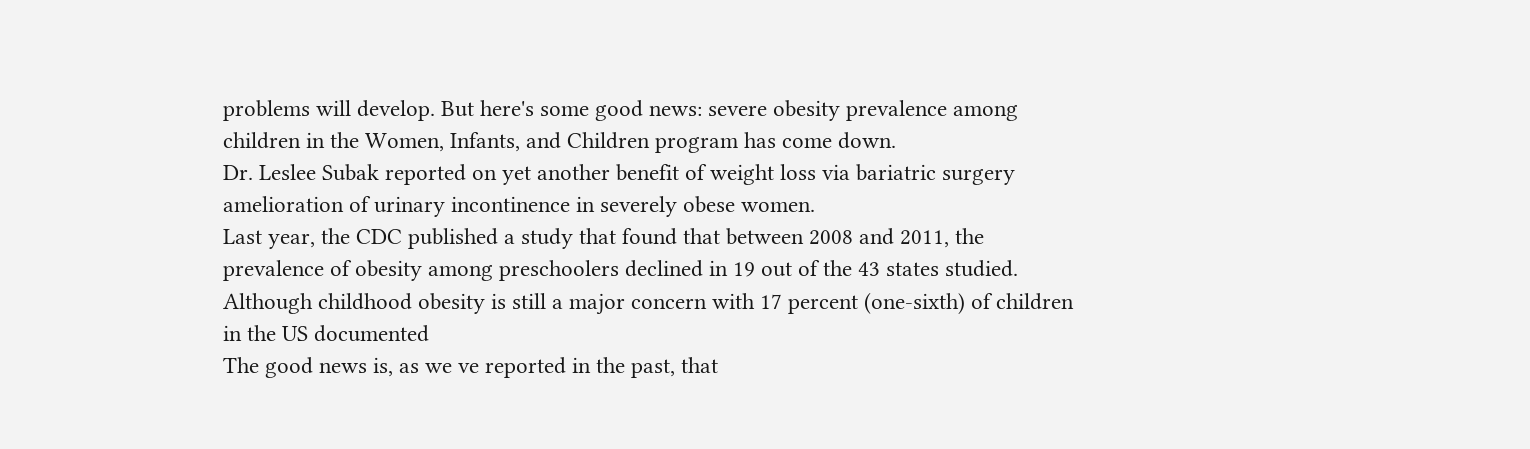problems will develop. But here's some good news: severe obesity prevalence among children in the Women, Infants, and Children program has come down.
Dr. Leslee Subak reported on yet another benefit of weight loss via bariatric surgery amelioration of urinary incontinence in severely obese women.
Last year, the CDC published a study that found that between 2008 and 2011, the prevalence of obesity among preschoolers declined in 19 out of the 43 states studied. Although childhood obesity is still a major concern with 17 percent (one-sixth) of children in the US documented
The good news is, as we ve reported in the past, that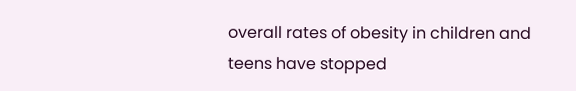overall rates of obesity in children and teens have stopped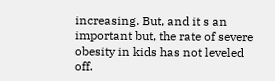increasing. But, and it s an important but, the rate of severe obesity in kids has not leveled off.